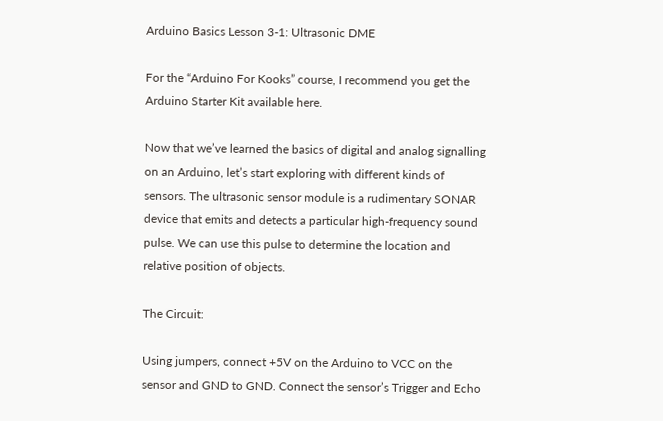Arduino Basics Lesson 3-1: Ultrasonic DME

For the “Arduino For Kooks” course, I recommend you get the Arduino Starter Kit available here.

Now that we’ve learned the basics of digital and analog signalling on an Arduino, let’s start exploring with different kinds of sensors. The ultrasonic sensor module is a rudimentary SONAR device that emits and detects a particular high-frequency sound pulse. We can use this pulse to determine the location and relative position of objects.

The Circuit:

Using jumpers, connect +5V on the Arduino to VCC on the sensor and GND to GND. Connect the sensor’s Trigger and Echo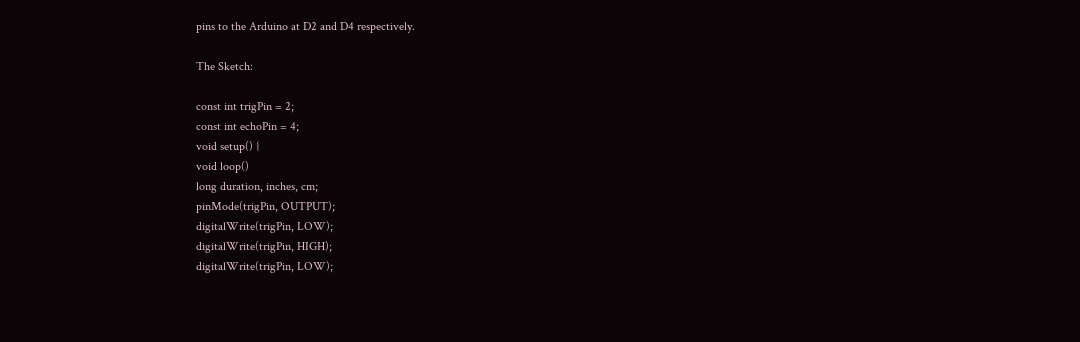pins to the Arduino at D2 and D4 respectively.

The Sketch:

const int trigPin = 2;
const int echoPin = 4;
void setup() {
void loop()
long duration, inches, cm;
pinMode(trigPin, OUTPUT);
digitalWrite(trigPin, LOW);
digitalWrite(trigPin, HIGH);
digitalWrite(trigPin, LOW);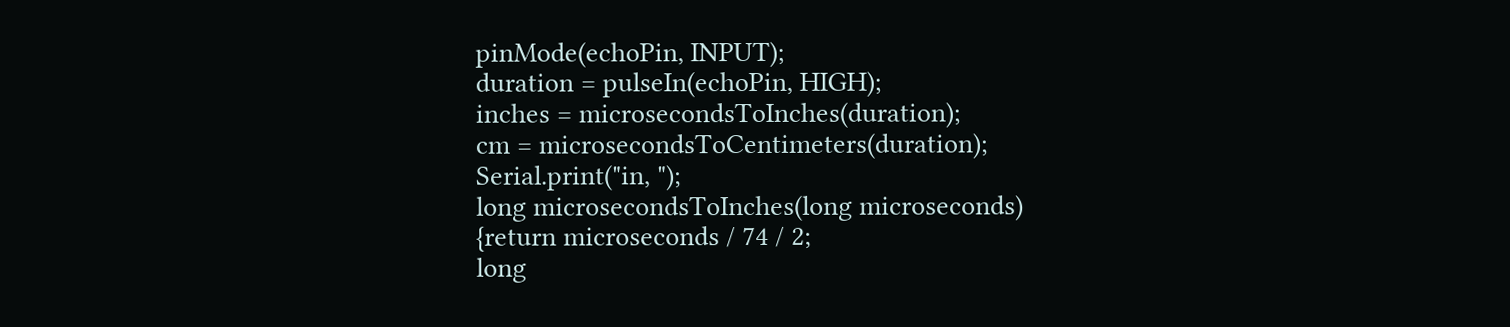pinMode(echoPin, INPUT);
duration = pulseIn(echoPin, HIGH);
inches = microsecondsToInches(duration);
cm = microsecondsToCentimeters(duration);
Serial.print("in, ");
long microsecondsToInches(long microseconds)
{return microseconds / 74 / 2;
long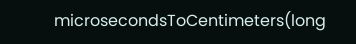microsecondsToCentimeters(long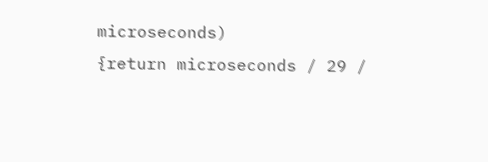microseconds)
{return microseconds / 29 /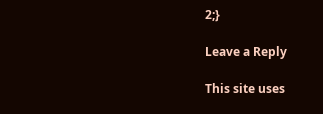2;}

Leave a Reply

This site uses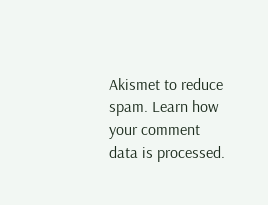Akismet to reduce spam. Learn how your comment data is processed.